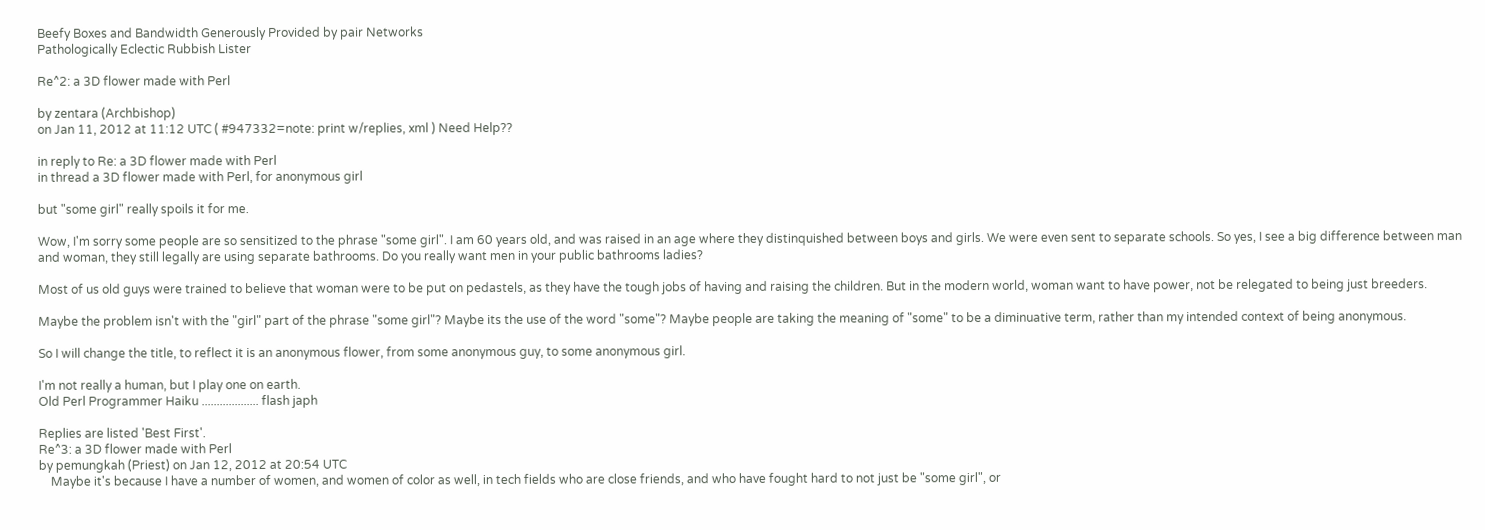Beefy Boxes and Bandwidth Generously Provided by pair Networks
Pathologically Eclectic Rubbish Lister

Re^2: a 3D flower made with Perl

by zentara (Archbishop)
on Jan 11, 2012 at 11:12 UTC ( #947332=note: print w/replies, xml ) Need Help??

in reply to Re: a 3D flower made with Perl
in thread a 3D flower made with Perl, for anonymous girl

but "some girl" really spoils it for me.

Wow, I'm sorry some people are so sensitized to the phrase "some girl". I am 60 years old, and was raised in an age where they distinquished between boys and girls. We were even sent to separate schools. So yes, I see a big difference between man and woman, they still legally are using separate bathrooms. Do you really want men in your public bathrooms ladies?

Most of us old guys were trained to believe that woman were to be put on pedastels, as they have the tough jobs of having and raising the children. But in the modern world, woman want to have power, not be relegated to being just breeders.

Maybe the problem isn't with the "girl" part of the phrase "some girl"? Maybe its the use of the word "some"? Maybe people are taking the meaning of "some" to be a diminuative term, rather than my intended context of being anonymous.

So I will change the title, to reflect it is an anonymous flower, from some anonymous guy, to some anonymous girl.

I'm not really a human, but I play one on earth.
Old Perl Programmer Haiku ................... flash japh

Replies are listed 'Best First'.
Re^3: a 3D flower made with Perl
by pemungkah (Priest) on Jan 12, 2012 at 20:54 UTC
    Maybe it's because I have a number of women, and women of color as well, in tech fields who are close friends, and who have fought hard to not just be "some girl", or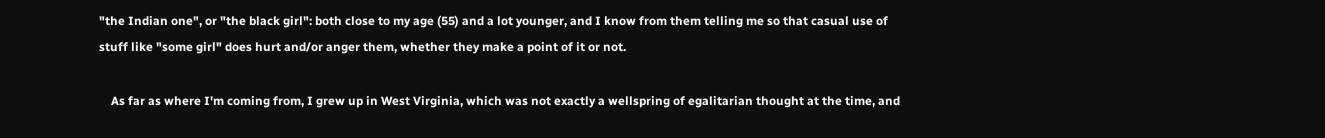"the Indian one", or "the black girl": both close to my age (55) and a lot younger, and I know from them telling me so that casual use of stuff like "some girl" does hurt and/or anger them, whether they make a point of it or not.

    As far as where I'm coming from, I grew up in West Virginia, which was not exactly a wellspring of egalitarian thought at the time, and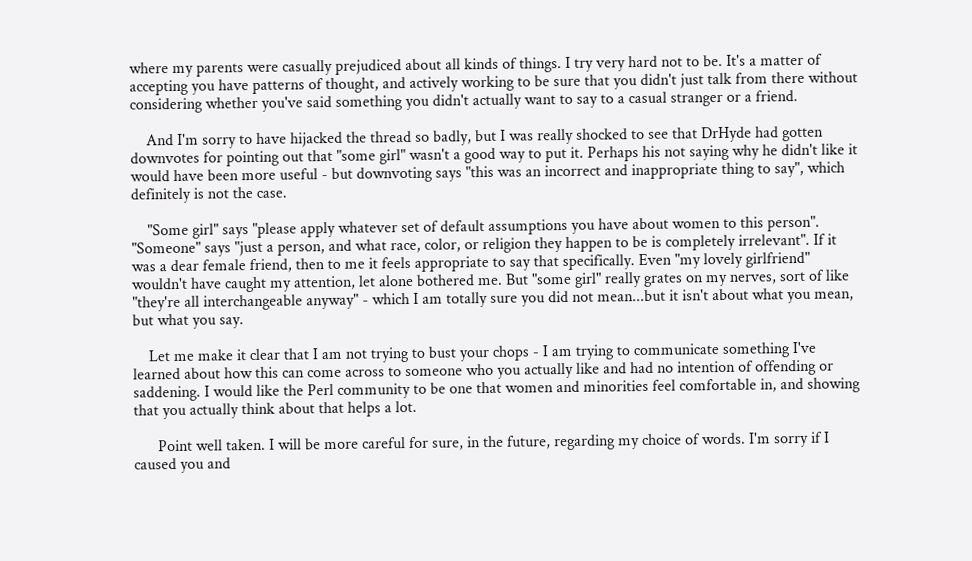where my parents were casually prejudiced about all kinds of things. I try very hard not to be. It's a matter of accepting you have patterns of thought, and actively working to be sure that you didn't just talk from there without considering whether you've said something you didn't actually want to say to a casual stranger or a friend.

    And I'm sorry to have hijacked the thread so badly, but I was really shocked to see that DrHyde had gotten downvotes for pointing out that "some girl" wasn't a good way to put it. Perhaps his not saying why he didn't like it would have been more useful - but downvoting says "this was an incorrect and inappropriate thing to say", which definitely is not the case.

    "Some girl" says "please apply whatever set of default assumptions you have about women to this person". "Someone" says "just a person, and what race, color, or religion they happen to be is completely irrelevant". If it was a dear female friend, then to me it feels appropriate to say that specifically. Even "my lovely girlfriend" wouldn't have caught my attention, let alone bothered me. But "some girl" really grates on my nerves, sort of like "they're all interchangeable anyway" - which I am totally sure you did not mean...but it isn't about what you mean, but what you say.

    Let me make it clear that I am not trying to bust your chops - I am trying to communicate something I've learned about how this can come across to someone who you actually like and had no intention of offending or saddening. I would like the Perl community to be one that women and minorities feel comfortable in, and showing that you actually think about that helps a lot.

      Point well taken. I will be more careful for sure, in the future, regarding my choice of words. I'm sorry if I caused you and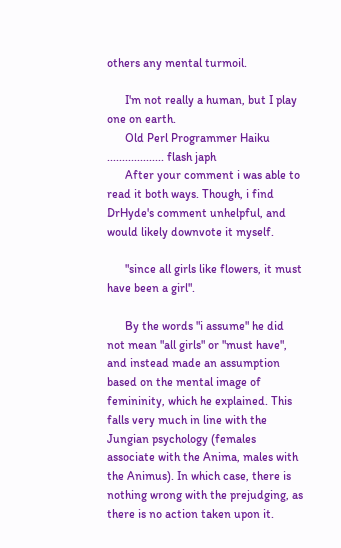others any mental turmoil.

      I'm not really a human, but I play one on earth.
      Old Perl Programmer Haiku ................... flash japh
      After your comment i was able to read it both ways. Though, i find DrHyde's comment unhelpful, and would likely downvote it myself.

      "since all girls like flowers, it must have been a girl".

      By the words "i assume" he did not mean "all girls" or "must have", and instead made an assumption based on the mental image of femininity, which he explained. This falls very much in line with the Jungian psychology (females associate with the Anima, males with the Animus). In which case, there is nothing wrong with the prejudging, as there is no action taken upon it.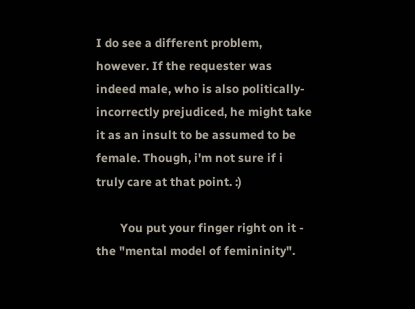I do see a different problem, however. If the requester was indeed male, who is also politically-incorrectly prejudiced, he might take it as an insult to be assumed to be female. Though, i'm not sure if i truly care at that point. :)

        You put your finger right on it - the "mental model of femininity".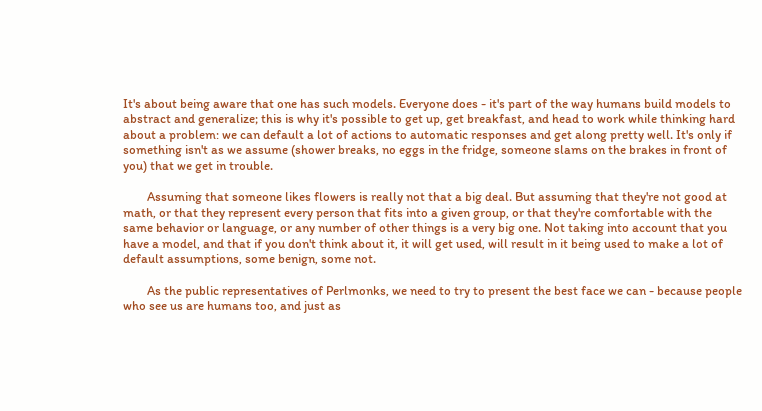It's about being aware that one has such models. Everyone does - it's part of the way humans build models to abstract and generalize; this is why it's possible to get up, get breakfast, and head to work while thinking hard about a problem: we can default a lot of actions to automatic responses and get along pretty well. It's only if something isn't as we assume (shower breaks, no eggs in the fridge, someone slams on the brakes in front of you) that we get in trouble.

        Assuming that someone likes flowers is really not that a big deal. But assuming that they're not good at math, or that they represent every person that fits into a given group, or that they're comfortable with the same behavior or language, or any number of other things is a very big one. Not taking into account that you have a model, and that if you don't think about it, it will get used, will result in it being used to make a lot of default assumptions, some benign, some not.

        As the public representatives of Perlmonks, we need to try to present the best face we can - because people who see us are humans too, and just as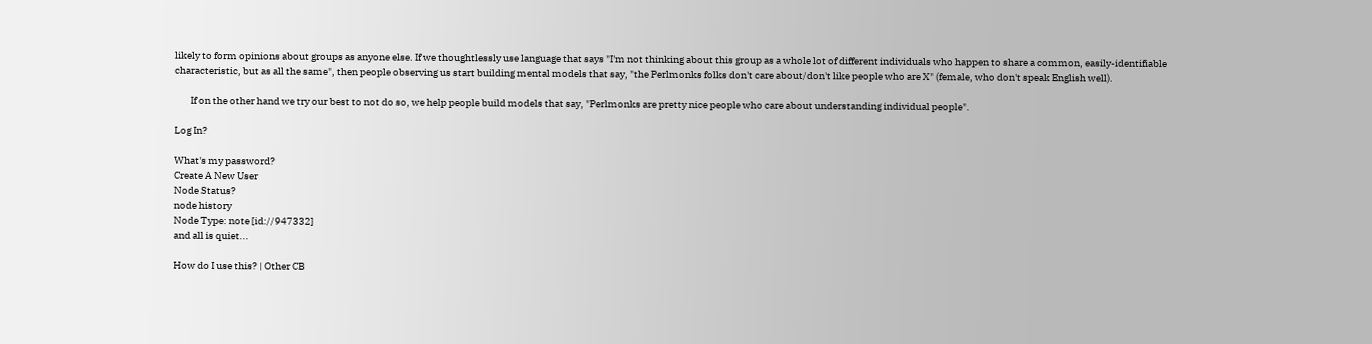likely to form opinions about groups as anyone else. If we thoughtlessly use language that says "I'm not thinking about this group as a whole lot of different individuals who happen to share a common, easily-identifiable characteristic, but as all the same", then people observing us start building mental models that say, "the Perlmonks folks don't care about/don't like people who are X" (female, who don't speak English well).

        If on the other hand we try our best to not do so, we help people build models that say, "Perlmonks are pretty nice people who care about understanding individual people".

Log In?

What's my password?
Create A New User
Node Status?
node history
Node Type: note [id://947332]
and all is quiet...

How do I use this? | Other CB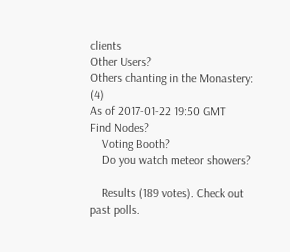clients
Other Users?
Others chanting in the Monastery: (4)
As of 2017-01-22 19:50 GMT
Find Nodes?
    Voting Booth?
    Do you watch meteor showers?

    Results (189 votes). Check out past polls.